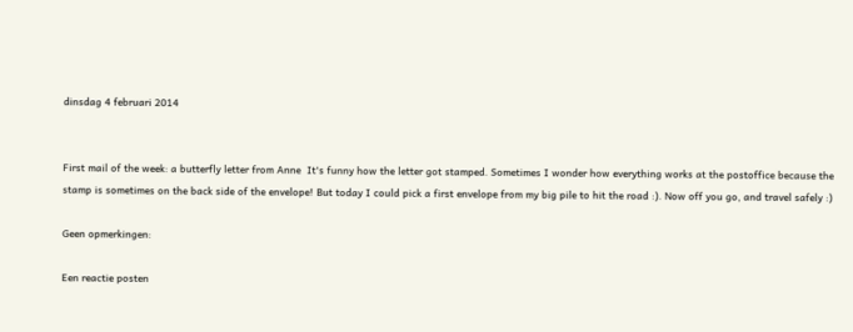dinsdag 4 februari 2014


First mail of the week: a butterfly letter from Anne  It's funny how the letter got stamped. Sometimes I wonder how everything works at the postoffice because the stamp is sometimes on the back side of the envelope! But today I could pick a first envelope from my big pile to hit the road :). Now off you go, and travel safely :)

Geen opmerkingen:

Een reactie posten